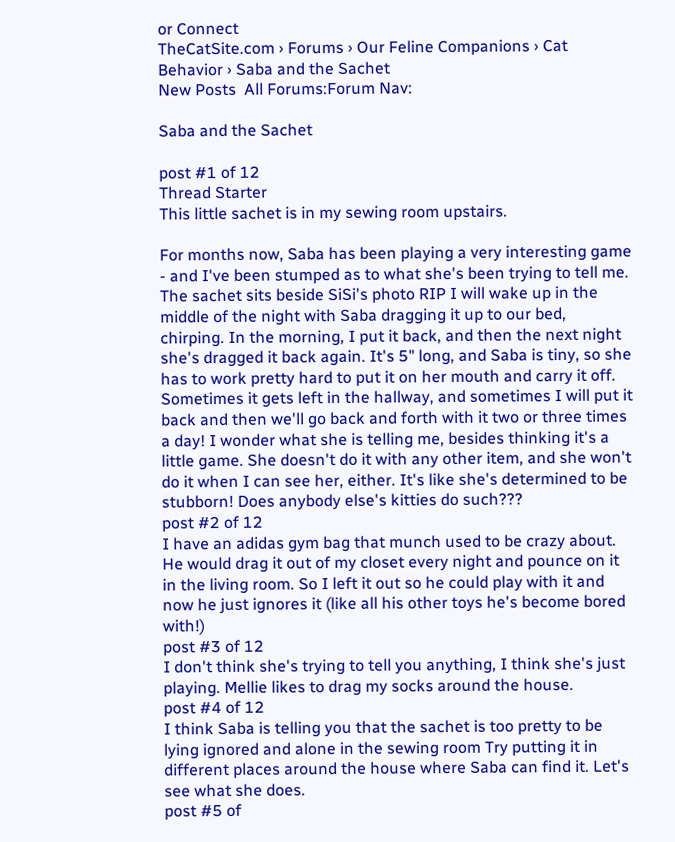or Connect
TheCatSite.com › Forums › Our Feline Companions › Cat Behavior › Saba and the Sachet
New Posts  All Forums:Forum Nav:

Saba and the Sachet

post #1 of 12
Thread Starter
This little sachet is in my sewing room upstairs.

For months now, Saba has been playing a very interesting game - and I've been stumped as to what she's been trying to tell me. The sachet sits beside SiSi's photo RIP I will wake up in the middle of the night with Saba dragging it up to our bed, chirping. In the morning, I put it back, and then the next night she's dragged it back again. It's 5" long, and Saba is tiny, so she has to work pretty hard to put it on her mouth and carry it off. Sometimes it gets left in the hallway, and sometimes I will put it back and then we'll go back and forth with it two or three times a day! I wonder what she is telling me, besides thinking it's a little game. She doesn't do it with any other item, and she won't do it when I can see her, either. It's like she's determined to be stubborn! Does anybody else's kitties do such???
post #2 of 12
I have an adidas gym bag that munch used to be crazy about. He would drag it out of my closet every night and pounce on it in the living room. So I left it out so he could play with it and now he just ignores it (like all his other toys he's become bored with!)
post #3 of 12
I don't think she's trying to tell you anything, I think she's just playing. Mellie likes to drag my socks around the house.
post #4 of 12
I think Saba is telling you that the sachet is too pretty to be lying ignored and alone in the sewing room Try putting it in different places around the house where Saba can find it. Let's see what she does.
post #5 of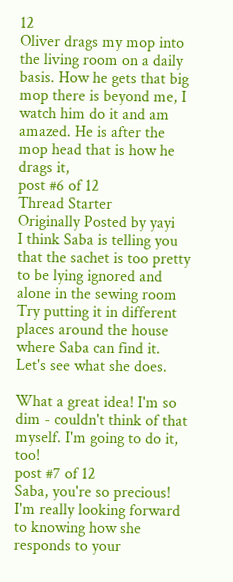12
Oliver drags my mop into the living room on a daily basis. How he gets that big mop there is beyond me, I watch him do it and am amazed. He is after the mop head that is how he drags it,
post #6 of 12
Thread Starter
Originally Posted by yayi
I think Saba is telling you that the sachet is too pretty to be lying ignored and alone in the sewing room Try putting it in different places around the house where Saba can find it. Let's see what she does.

What a great idea! I'm so dim - couldn't think of that myself. I'm going to do it, too!
post #7 of 12
Saba, you're so precious! I'm really looking forward to knowing how she responds to your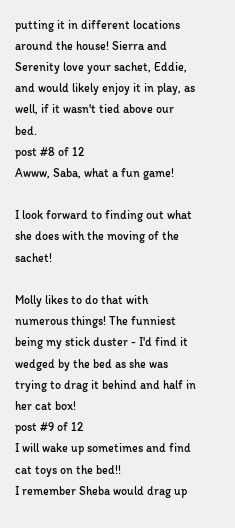putting it in different locations around the house! Sierra and Serenity love your sachet, Eddie, and would likely enjoy it in play, as well, if it wasn't tied above our bed.
post #8 of 12
Awww, Saba, what a fun game!

I look forward to finding out what she does with the moving of the sachet!

Molly likes to do that with numerous things! The funniest being my stick duster - I'd find it wedged by the bed as she was trying to drag it behind and half in her cat box!
post #9 of 12
I will wake up sometimes and find cat toys on the bed!!
I remember Sheba would drag up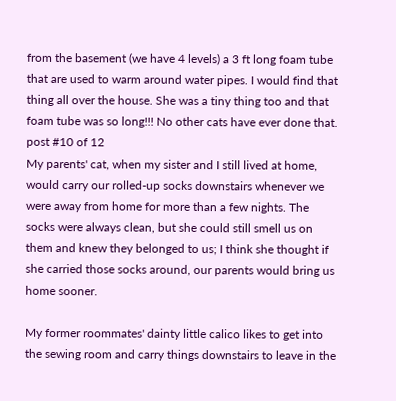from the basement (we have 4 levels) a 3 ft long foam tube that are used to warm around water pipes. I would find that thing all over the house. She was a tiny thing too and that foam tube was so long!!! No other cats have ever done that.
post #10 of 12
My parents' cat, when my sister and I still lived at home, would carry our rolled-up socks downstairs whenever we were away from home for more than a few nights. The socks were always clean, but she could still smell us on them and knew they belonged to us; I think she thought if she carried those socks around, our parents would bring us home sooner.

My former roommates' dainty little calico likes to get into the sewing room and carry things downstairs to leave in the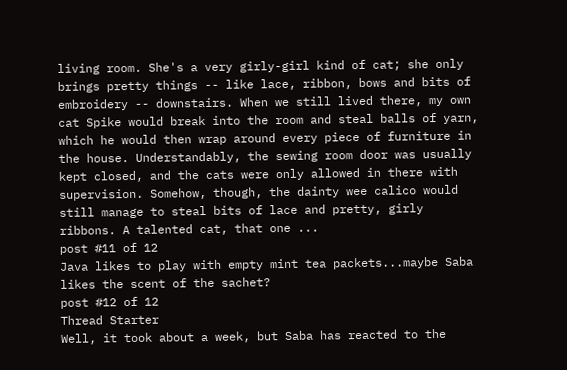living room. She's a very girly-girl kind of cat; she only brings pretty things -- like lace, ribbon, bows and bits of embroidery -- downstairs. When we still lived there, my own cat Spike would break into the room and steal balls of yarn, which he would then wrap around every piece of furniture in the house. Understandably, the sewing room door was usually kept closed, and the cats were only allowed in there with supervision. Somehow, though, the dainty wee calico would still manage to steal bits of lace and pretty, girly ribbons. A talented cat, that one ...
post #11 of 12
Java likes to play with empty mint tea packets...maybe Saba likes the scent of the sachet?
post #12 of 12
Thread Starter
Well, it took about a week, but Saba has reacted to the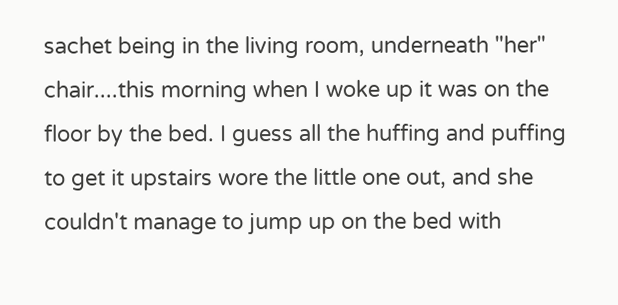sachet being in the living room, underneath "her" chair....this morning when I woke up it was on the floor by the bed. I guess all the huffing and puffing to get it upstairs wore the little one out, and she couldn't manage to jump up on the bed with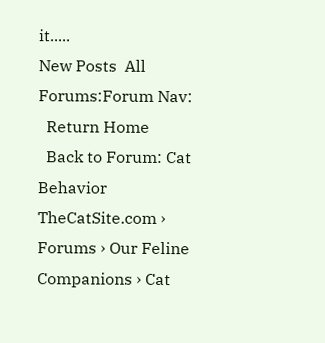it.....
New Posts  All Forums:Forum Nav:
  Return Home
  Back to Forum: Cat Behavior
TheCatSite.com › Forums › Our Feline Companions › Cat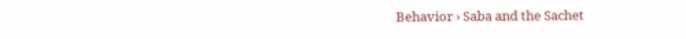Behavior › Saba and the Sachet